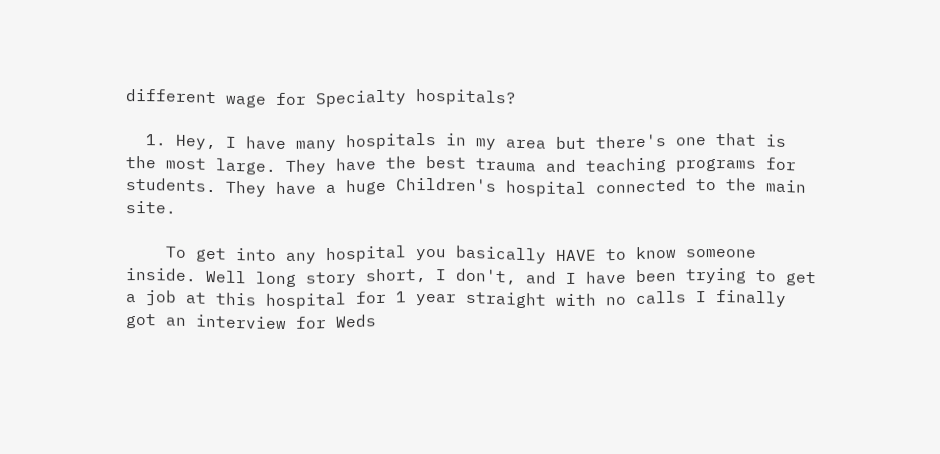different wage for Specialty hospitals?

  1. Hey, I have many hospitals in my area but there's one that is the most large. They have the best trauma and teaching programs for students. They have a huge Children's hospital connected to the main site.

    To get into any hospital you basically HAVE to know someone inside. Well long story short, I don't, and I have been trying to get a job at this hospital for 1 year straight with no calls I finally got an interview for Weds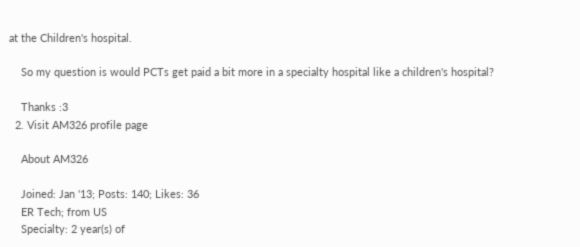at the Children's hospital.

    So my question is would PCTs get paid a bit more in a specialty hospital like a children's hospital?

    Thanks :3
  2. Visit AM326 profile page

    About AM326

    Joined: Jan '13; Posts: 140; Likes: 36
    ER Tech; from US
    Specialty: 2 year(s) of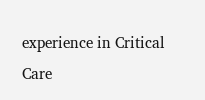experience in Critical Care